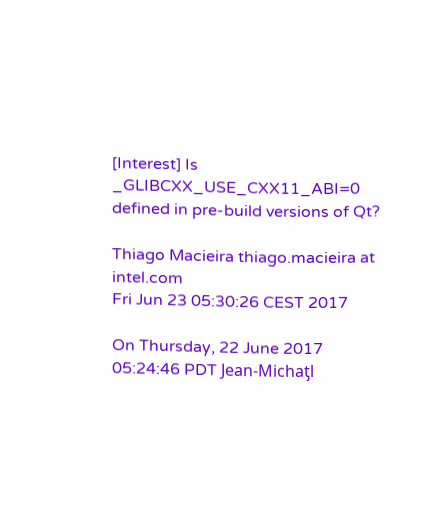[Interest] Is _GLIBCXX_USE_CXX11_ABI=0 defined in pre-build versions of Qt?

Thiago Macieira thiago.macieira at intel.com
Fri Jun 23 05:30:26 CEST 2017

On Thursday, 22 June 2017 05:24:46 PDT Jean-Michaƫl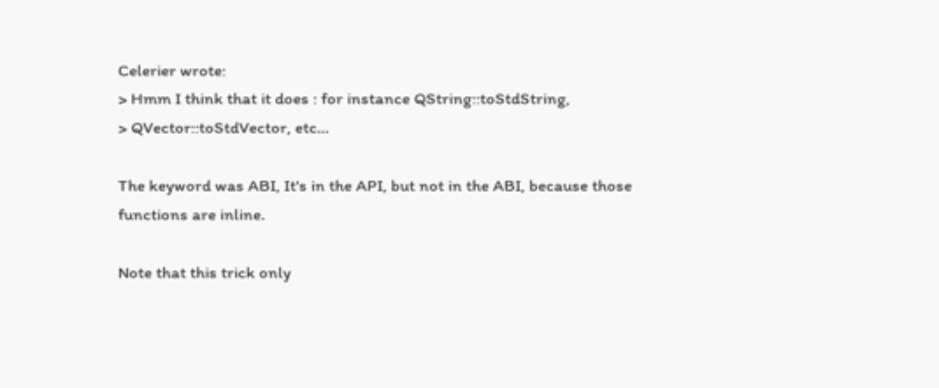Celerier wrote:
> Hmm I think that it does : for instance QString::toStdString,
> QVector::toStdVector, etc...

The keyword was ABI, It's in the API, but not in the ABI, because those
functions are inline.

Note that this trick only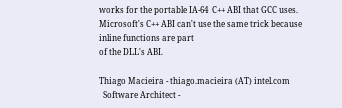works for the portable IA-64  C++ ABI that GCC uses.
Microsoft's C++ ABI can't use the same trick because inline functions are part
of the DLL's ABI.

Thiago Macieira - thiago.macieira (AT) intel.com
  Software Architect -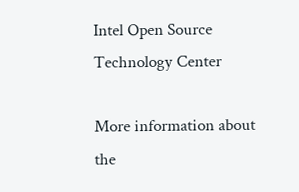Intel Open Source Technology Center

More information about the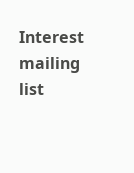Interest mailing list